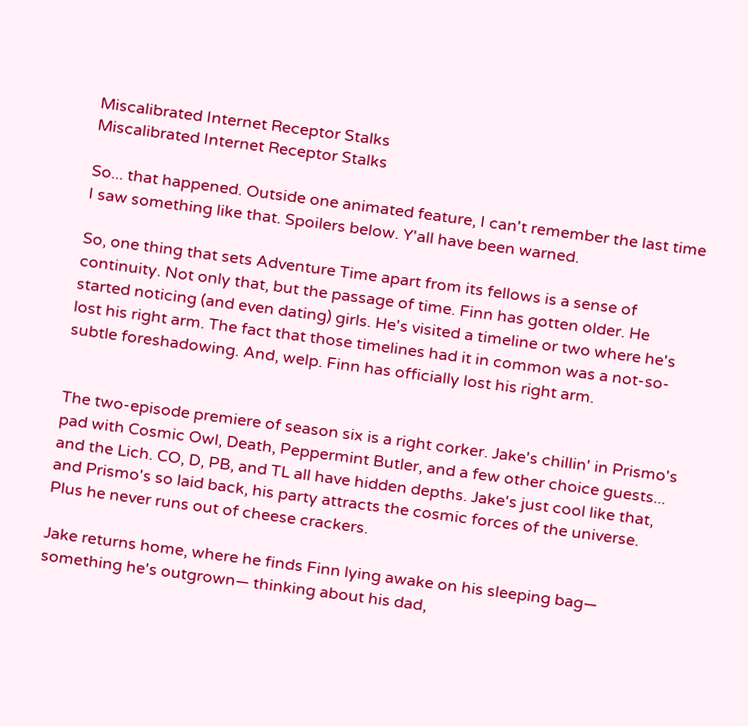Miscalibrated Internet Receptor Stalks
Miscalibrated Internet Receptor Stalks

So... that happened. Outside one animated feature, I can't remember the last time I saw something like that. Spoilers below. Y'all have been warned.

So, one thing that sets Adventure Time apart from its fellows is a sense of continuity. Not only that, but the passage of time. Finn has gotten older. He started noticing (and even dating) girls. He's visited a timeline or two where he's lost his right arm. The fact that those timelines had it in common was a not-so-subtle foreshadowing. And, welp. Finn has officially lost his right arm.


The two-episode premiere of season six is a right corker. Jake's chillin' in Prismo's pad with Cosmic Owl, Death, Peppermint Butler, and a few other choice guests... and the Lich. CO, D, PB, and TL all have hidden depths. Jake's just cool like that, and Prismo's so laid back, his party attracts the cosmic forces of the universe. Plus he never runs out of cheese crackers.

Jake returns home, where he finds Finn lying awake on his sleeping bag— something he's outgrown— thinking about his dad,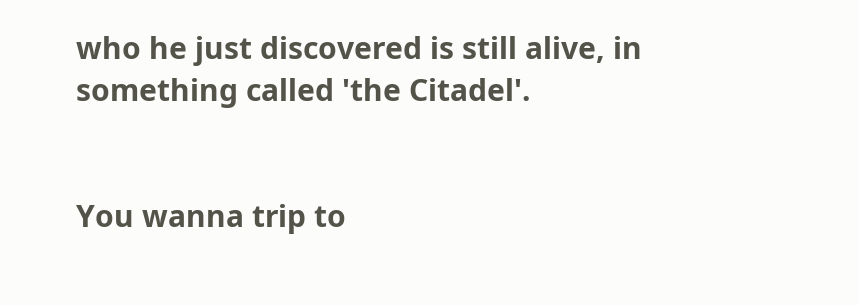who he just discovered is still alive, in something called 'the Citadel'.


You wanna trip to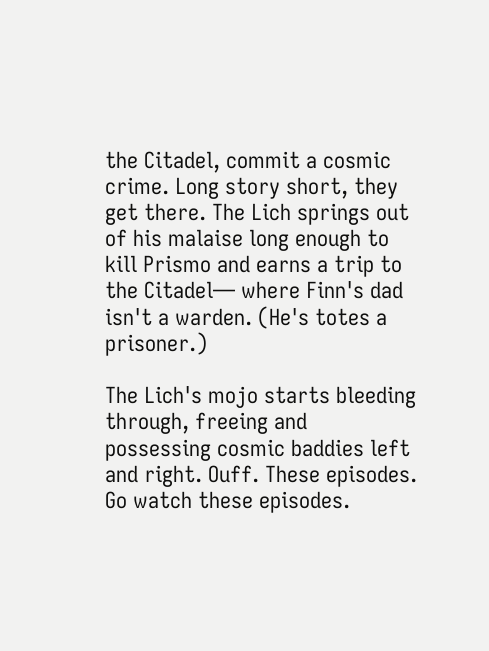the Citadel, commit a cosmic crime. Long story short, they get there. The Lich springs out of his malaise long enough to kill Prismo and earns a trip to the Citadel— where Finn's dad isn't a warden. (He's totes a prisoner.)

The Lich's mojo starts bleeding through, freeing and possessing cosmic baddies left and right. Ouff. These episodes. Go watch these episodes.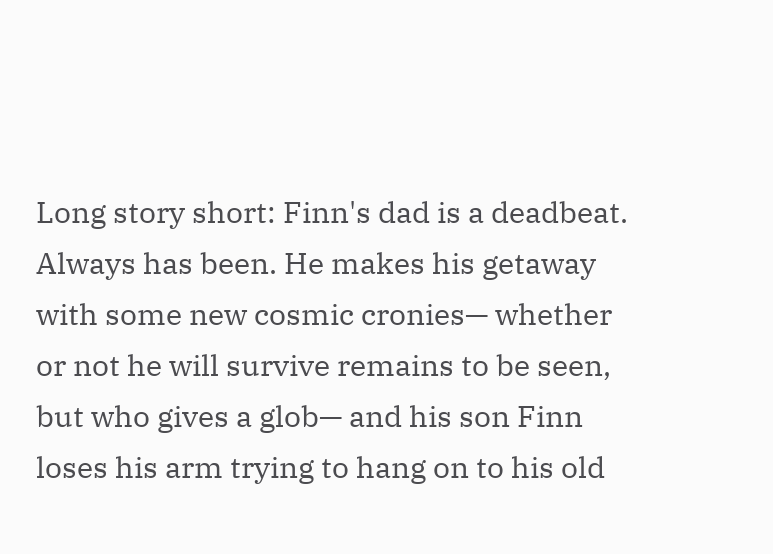Long story short: Finn's dad is a deadbeat. Always has been. He makes his getaway with some new cosmic cronies— whether or not he will survive remains to be seen, but who gives a glob— and his son Finn loses his arm trying to hang on to his old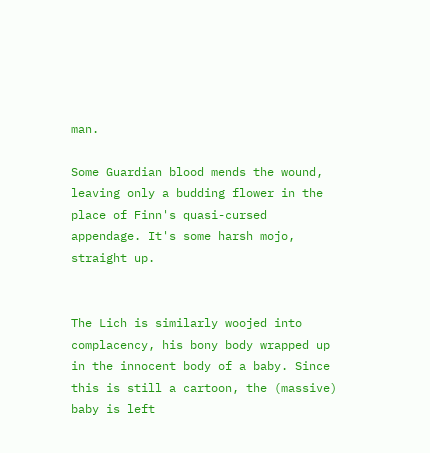man.

Some Guardian blood mends the wound, leaving only a budding flower in the place of Finn's quasi-cursed appendage. It's some harsh mojo, straight up.


The Lich is similarly woojed into complacency, his bony body wrapped up in the innocent body of a baby. Since this is still a cartoon, the (massive) baby is left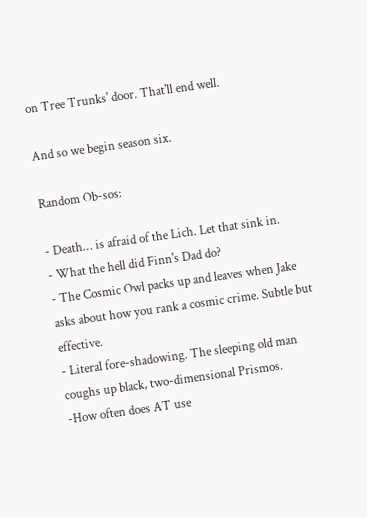on Tree Trunks' door. That'll end well.

And so we begin season six.

Random Ob-sos:

- Death… is afraid of the Lich. Let that sink in.
- What the hell did Finn's Dad do?
- The Cosmic Owl packs up and leaves when Jake asks about how you rank a cosmic crime. Subtle but effective.
- Literal fore-shadowing. The sleeping old man coughs up black, two-dimensional Prismos.
-How often does AT use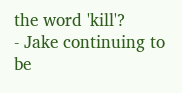the word 'kill'?
- Jake continuing to be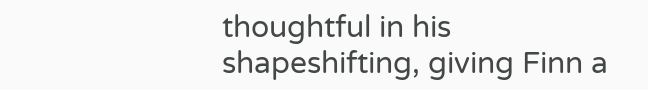thoughtful in his shapeshifting, giving Finn a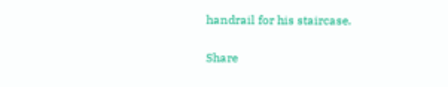handrail for his staircase.

Share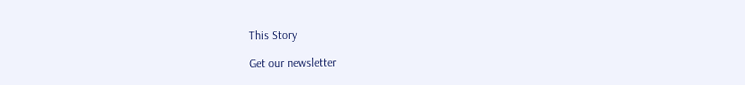This Story

Get our newsletter